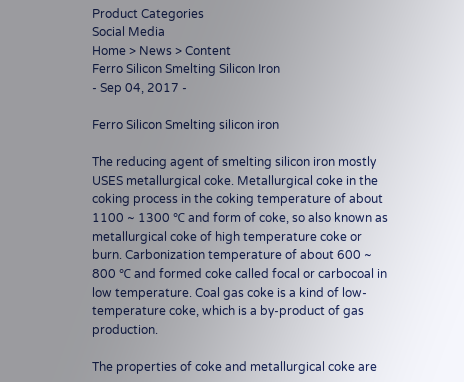Product Categories
Social Media
Home > News > Content
Ferro Silicon Smelting Silicon Iron
- Sep 04, 2017 -

Ferro Silicon Smelting silicon iron

The reducing agent of smelting silicon iron mostly USES metallurgical coke. Metallurgical coke in the coking process in the coking temperature of about 1100 ~ 1300 ℃ and form of coke, so also known as metallurgical coke of high temperature coke or burn. Carbonization temperature of about 600 ~ 800 ℃ and formed coke called focal or carbocoal in low temperature. Coal gas coke is a kind of low-temperature coke, which is a by-product of gas production.

The properties of coke and metallurgical coke are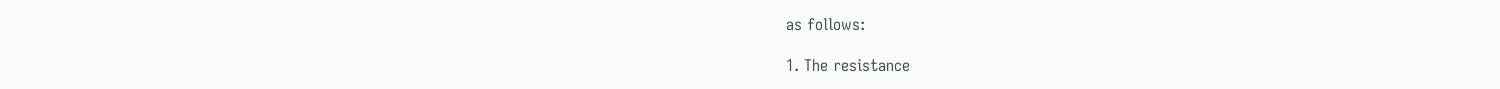as follows:

1. The resistance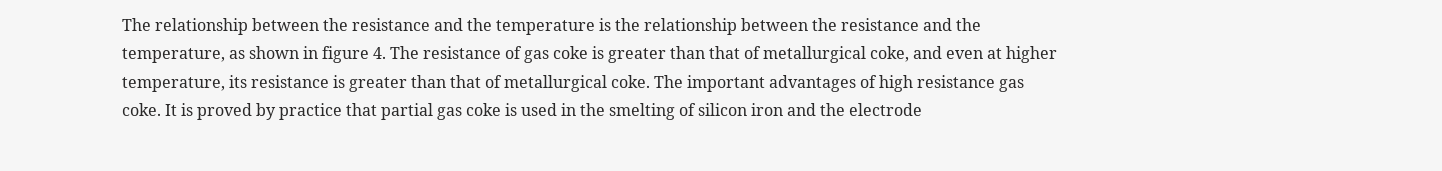The relationship between the resistance and the temperature is the relationship between the resistance and the temperature, as shown in figure 4. The resistance of gas coke is greater than that of metallurgical coke, and even at higher temperature, its resistance is greater than that of metallurgical coke. The important advantages of high resistance gas coke. It is proved by practice that partial gas coke is used in the smelting of silicon iron and the electrode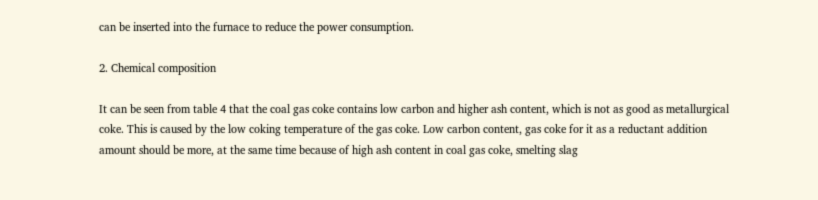can be inserted into the furnace to reduce the power consumption.

2. Chemical composition

It can be seen from table 4 that the coal gas coke contains low carbon and higher ash content, which is not as good as metallurgical coke. This is caused by the low coking temperature of the gas coke. Low carbon content, gas coke for it as a reductant addition amount should be more, at the same time because of high ash content in coal gas coke, smelting slag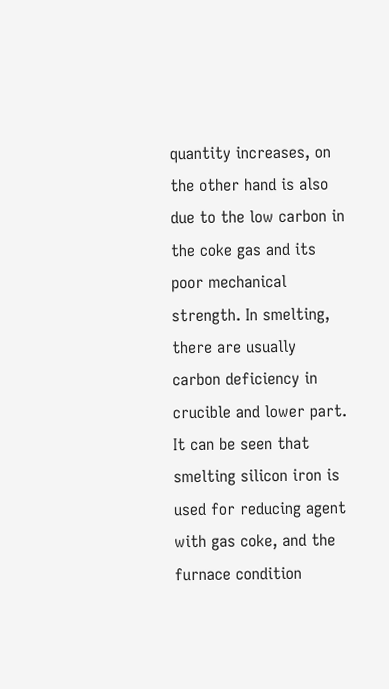quantity increases, on the other hand is also due to the low carbon in the coke gas and its poor mechanical strength. In smelting, there are usually carbon deficiency in crucible and lower part. It can be seen that smelting silicon iron is used for reducing agent with gas coke, and the furnace condition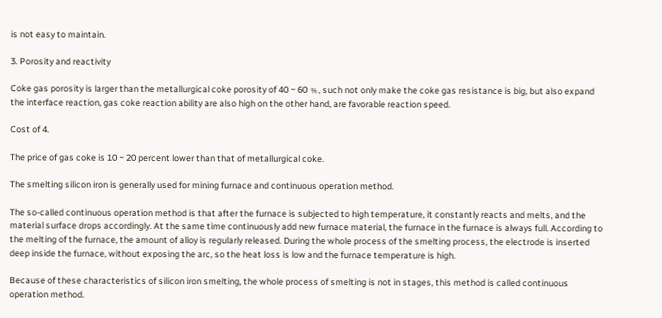is not easy to maintain.

3. Porosity and reactivity

Coke gas porosity is larger than the metallurgical coke porosity of 40 ~ 60 ﹪, such not only make the coke gas resistance is big, but also expand the interface reaction, gas coke reaction ability are also high on the other hand, are favorable reaction speed.

Cost of 4.

The price of gas coke is 10 ~ 20 percent lower than that of metallurgical coke.

The smelting silicon iron is generally used for mining furnace and continuous operation method.

The so-called continuous operation method is that after the furnace is subjected to high temperature, it constantly reacts and melts, and the material surface drops accordingly. At the same time continuously add new furnace material, the furnace in the furnace is always full. According to the melting of the furnace, the amount of alloy is regularly released. During the whole process of the smelting process, the electrode is inserted deep inside the furnace, without exposing the arc, so the heat loss is low and the furnace temperature is high.

Because of these characteristics of silicon iron smelting, the whole process of smelting is not in stages, this method is called continuous operation method.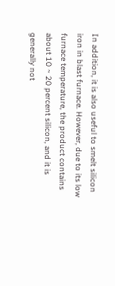In addition, it is also useful to smelt silicon iron in blast furnace. However, due to its low furnace temperature, the product contains about 10 ~ 20 percent silicon, and it is generally not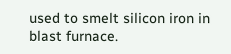used to smelt silicon iron in blast furnace.